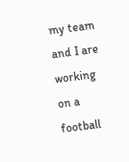my team and I are working on a football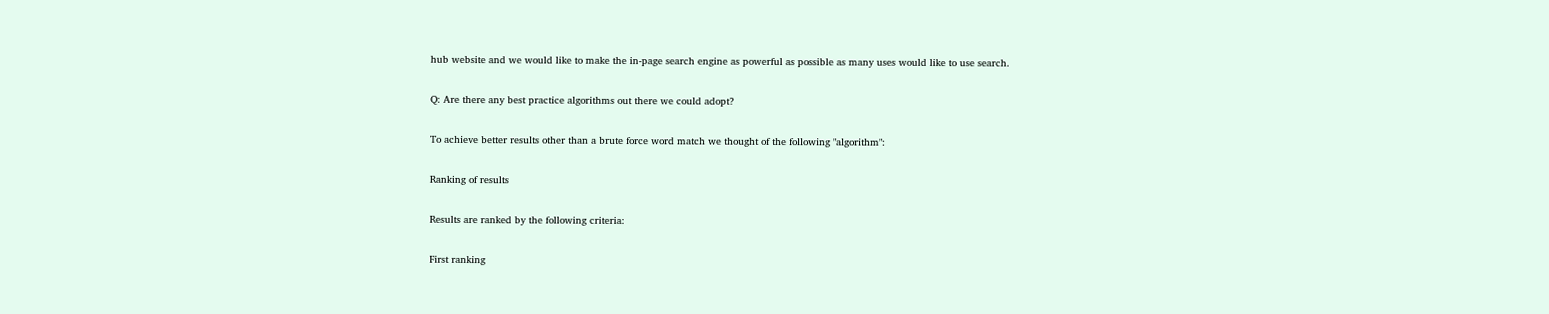hub website and we would like to make the in-page search engine as powerful as possible as many uses would like to use search.

Q: Are there any best practice algorithms out there we could adopt?

To achieve better results other than a brute force word match we thought of the following "algorithm":

Ranking of results

Results are ranked by the following criteria:

First ranking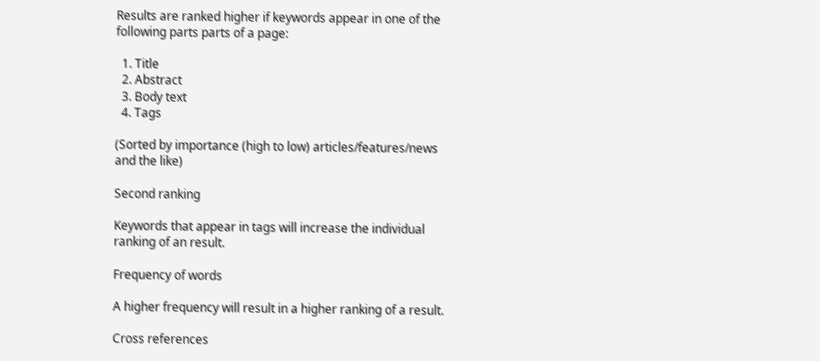Results are ranked higher if keywords appear in one of the following parts parts of a page:

  1. Title
  2. Abstract
  3. Body text
  4. Tags

(Sorted by importance (high to low) articles/features/news and the like)

Second ranking

Keywords that appear in tags will increase the individual ranking of an result.

Frequency of words

A higher frequency will result in a higher ranking of a result.

Cross references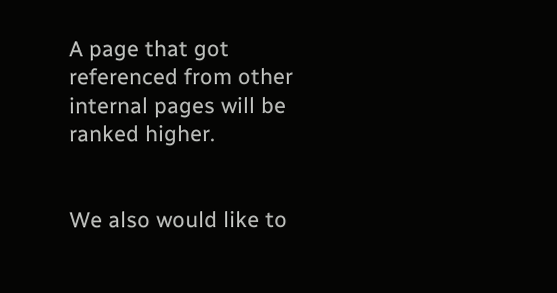A page that got referenced from other internal pages will be ranked higher.


We also would like to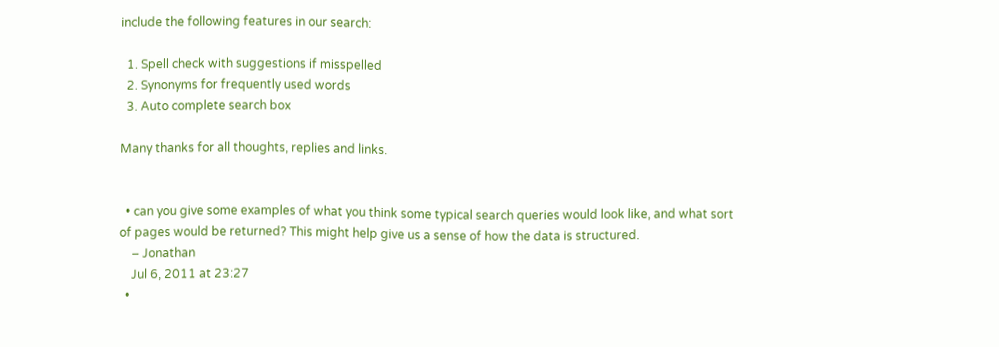include the following features in our search:

  1. Spell check with suggestions if misspelled
  2. Synonyms for frequently used words
  3. Auto complete search box

Many thanks for all thoughts, replies and links.


  • can you give some examples of what you think some typical search queries would look like, and what sort of pages would be returned? This might help give us a sense of how the data is structured.
    – Jonathan
    Jul 6, 2011 at 23:27
  •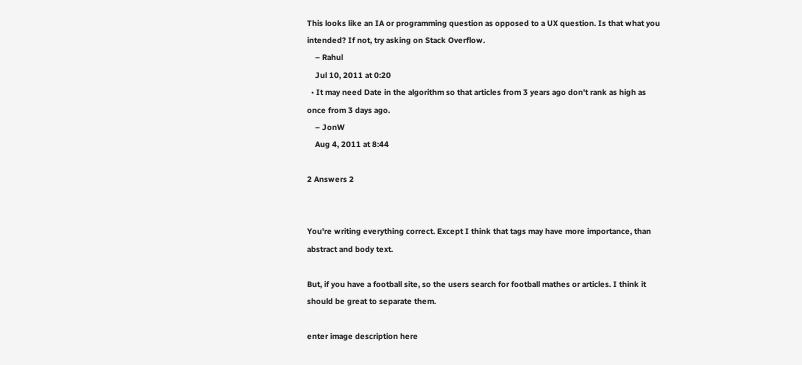This looks like an IA or programming question as opposed to a UX question. Is that what you intended? If not, try asking on Stack Overflow.
    – Rahul
    Jul 10, 2011 at 0:20
  • It may need Date in the algorithm so that articles from 3 years ago don't rank as high as once from 3 days ago.
    – JonW
    Aug 4, 2011 at 8:44

2 Answers 2


You're writing everything correct. Except I think that tags may have more importance, than abstract and body text.

But, if you have a football site, so the users search for football mathes or articles. I think it should be great to separate them.

enter image description here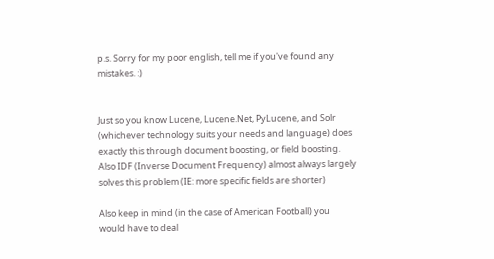p.s. Sorry for my poor english, tell me if you've found any mistakes. :)


Just so you know Lucene, Lucene.Net, PyLucene, and Solr (whichever technology suits your needs and language) does exactly this through document boosting, or field boosting. Also IDF (Inverse Document Frequency) almost always largely solves this problem (IE: more specific fields are shorter)

Also keep in mind (in the case of American Football) you would have to deal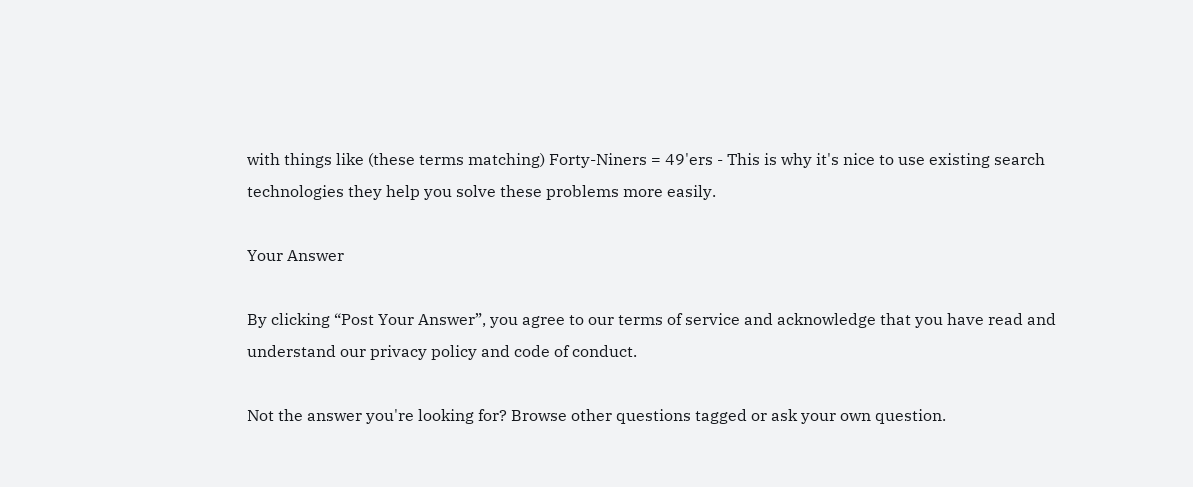with things like (these terms matching) Forty-Niners = 49'ers - This is why it's nice to use existing search technologies they help you solve these problems more easily.

Your Answer

By clicking “Post Your Answer”, you agree to our terms of service and acknowledge that you have read and understand our privacy policy and code of conduct.

Not the answer you're looking for? Browse other questions tagged or ask your own question.